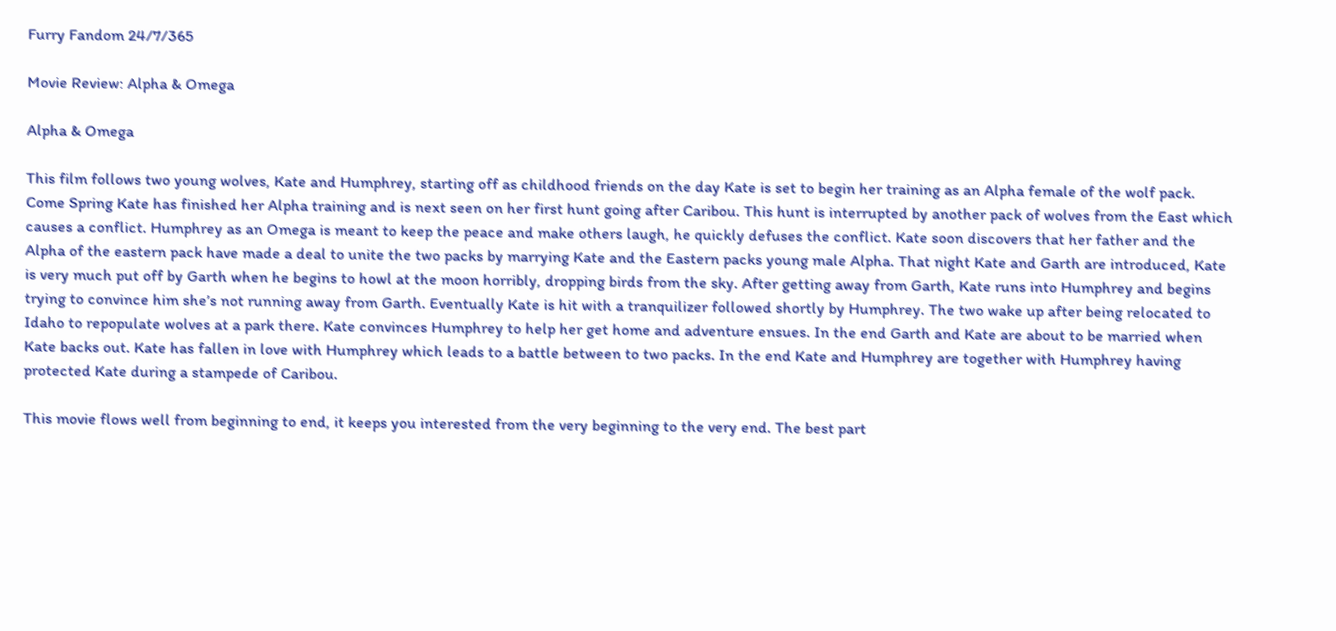Furry Fandom 24/7/365

Movie Review: Alpha & Omega

Alpha & Omega

This film follows two young wolves, Kate and Humphrey, starting off as childhood friends on the day Kate is set to begin her training as an Alpha female of the wolf pack. Come Spring Kate has finished her Alpha training and is next seen on her first hunt going after Caribou. This hunt is interrupted by another pack of wolves from the East which causes a conflict. Humphrey as an Omega is meant to keep the peace and make others laugh, he quickly defuses the conflict. Kate soon discovers that her father and the Alpha of the eastern pack have made a deal to unite the two packs by marrying Kate and the Eastern packs young male Alpha. That night Kate and Garth are introduced, Kate is very much put off by Garth when he begins to howl at the moon horribly, dropping birds from the sky. After getting away from Garth, Kate runs into Humphrey and begins trying to convince him she’s not running away from Garth. Eventually Kate is hit with a tranquilizer followed shortly by Humphrey. The two wake up after being relocated to Idaho to repopulate wolves at a park there. Kate convinces Humphrey to help her get home and adventure ensues. In the end Garth and Kate are about to be married when Kate backs out. Kate has fallen in love with Humphrey which leads to a battle between to two packs. In the end Kate and Humphrey are together with Humphrey having protected Kate during a stampede of Caribou.

This movie flows well from beginning to end, it keeps you interested from the very beginning to the very end. The best part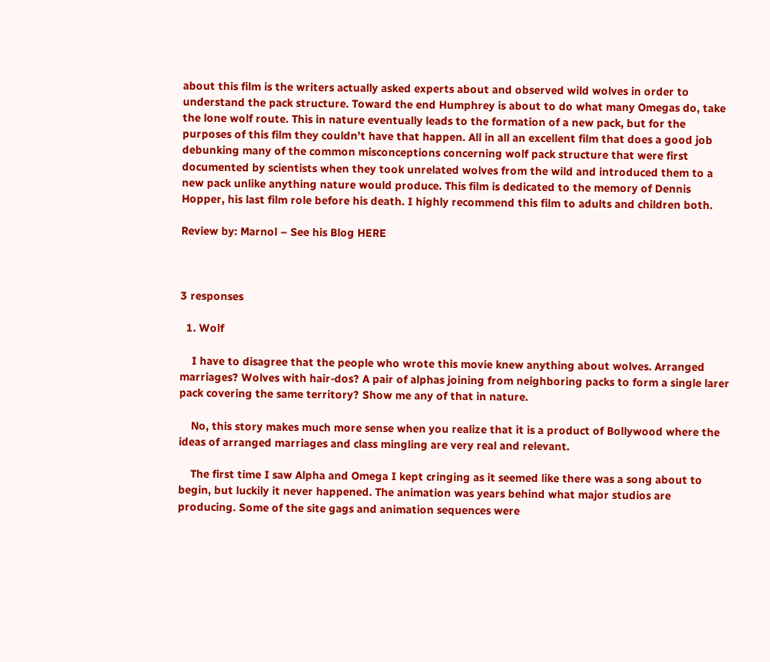about this film is the writers actually asked experts about and observed wild wolves in order to understand the pack structure. Toward the end Humphrey is about to do what many Omegas do, take the lone wolf route. This in nature eventually leads to the formation of a new pack, but for the purposes of this film they couldn’t have that happen. All in all an excellent film that does a good job debunking many of the common misconceptions concerning wolf pack structure that were first documented by scientists when they took unrelated wolves from the wild and introduced them to a new pack unlike anything nature would produce. This film is dedicated to the memory of Dennis Hopper, his last film role before his death. I highly recommend this film to adults and children both.

Review by: Marnol – See his Blog HERE



3 responses

  1. Wolf

    I have to disagree that the people who wrote this movie knew anything about wolves. Arranged marriages? Wolves with hair-dos? A pair of alphas joining from neighboring packs to form a single larer pack covering the same territory? Show me any of that in nature.

    No, this story makes much more sense when you realize that it is a product of Bollywood where the ideas of arranged marriages and class mingling are very real and relevant.

    The first time I saw Alpha and Omega I kept cringing as it seemed like there was a song about to begin, but luckily it never happened. The animation was years behind what major studios are producing. Some of the site gags and animation sequences were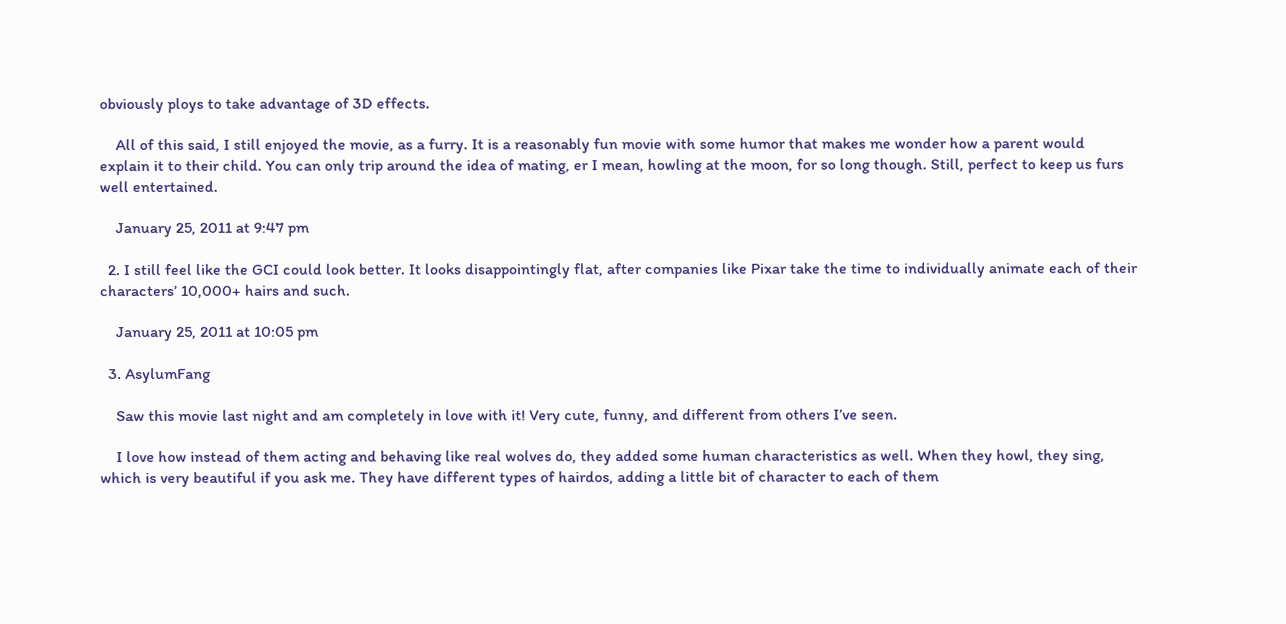obviously ploys to take advantage of 3D effects.

    All of this said, I still enjoyed the movie, as a furry. It is a reasonably fun movie with some humor that makes me wonder how a parent would explain it to their child. You can only trip around the idea of mating, er I mean, howling at the moon, for so long though. Still, perfect to keep us furs well entertained.

    January 25, 2011 at 9:47 pm

  2. I still feel like the GCI could look better. It looks disappointingly flat, after companies like Pixar take the time to individually animate each of their characters’ 10,000+ hairs and such.

    January 25, 2011 at 10:05 pm

  3. AsylumFang

    Saw this movie last night and am completely in love with it! Very cute, funny, and different from others I’ve seen.

    I love how instead of them acting and behaving like real wolves do, they added some human characteristics as well. When they howl, they sing, which is very beautiful if you ask me. They have different types of hairdos, adding a little bit of character to each of them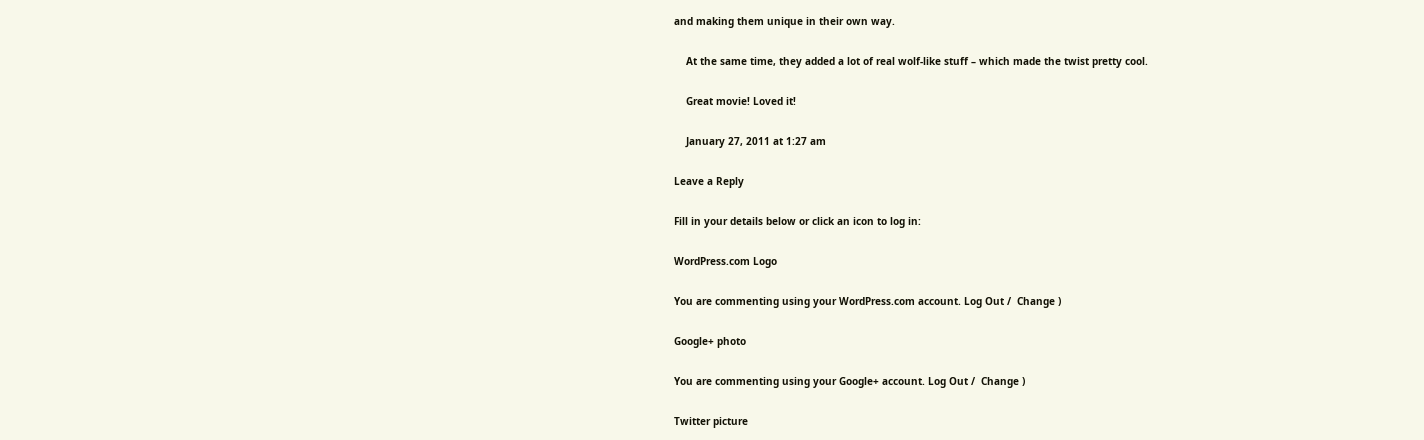and making them unique in their own way.

    At the same time, they added a lot of real wolf-like stuff – which made the twist pretty cool.

    Great movie! Loved it!

    January 27, 2011 at 1:27 am

Leave a Reply

Fill in your details below or click an icon to log in:

WordPress.com Logo

You are commenting using your WordPress.com account. Log Out /  Change )

Google+ photo

You are commenting using your Google+ account. Log Out /  Change )

Twitter picture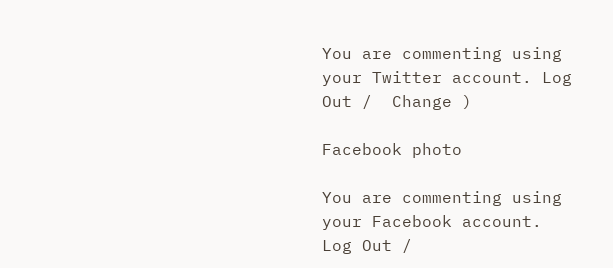You are commenting using your Twitter account. Log Out /  Change )

Facebook photo

You are commenting using your Facebook account. Log Out /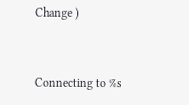Change )


Connecting to %s